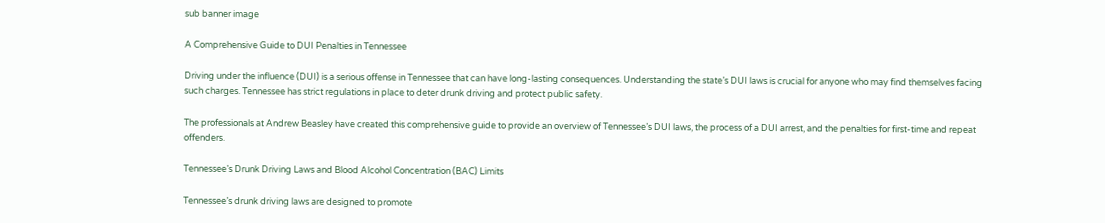sub banner image

A Comprehensive Guide to DUI Penalties in Tennessee

Driving under the influence (DUI) is a serious offense in Tennessee that can have long-lasting consequences. Understanding the state’s DUI laws is crucial for anyone who may find themselves facing such charges. Tennessee has strict regulations in place to deter drunk driving and protect public safety.

The professionals at Andrew Beasley have created this comprehensive guide to provide an overview of Tennessee’s DUI laws, the process of a DUI arrest, and the penalties for first-time and repeat offenders.

Tennessee’s Drunk Driving Laws and Blood Alcohol Concentration (BAC) Limits

Tennessee’s drunk driving laws are designed to promote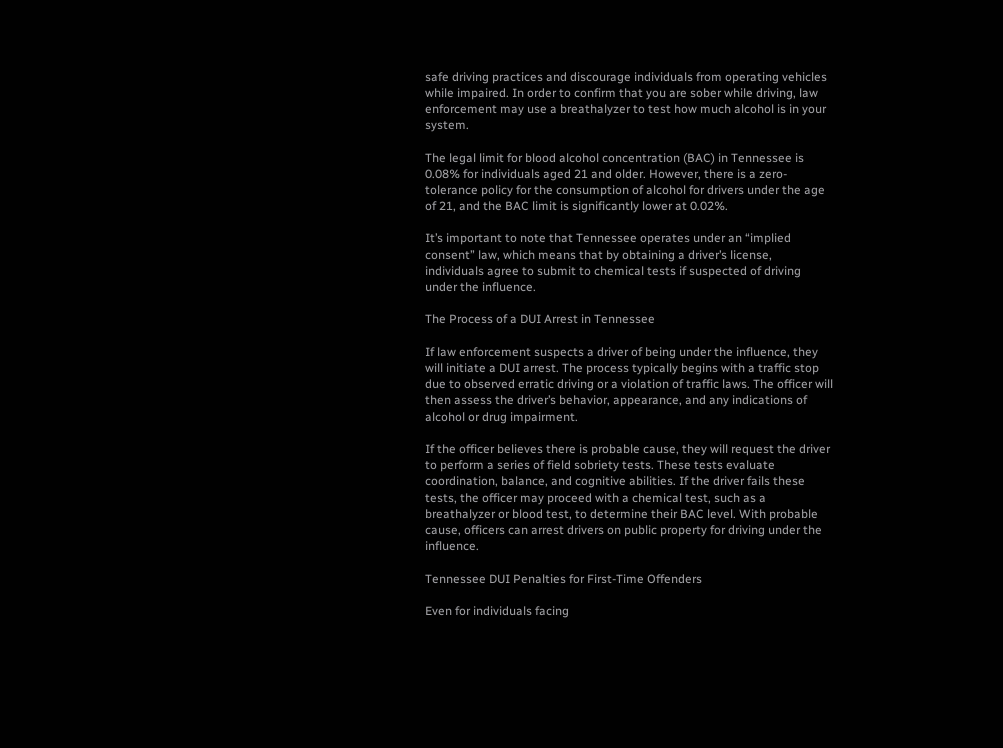safe driving practices and discourage individuals from operating vehicles while impaired. In order to confirm that you are sober while driving, law enforcement may use a breathalyzer to test how much alcohol is in your system.

The legal limit for blood alcohol concentration (BAC) in Tennessee is 0.08% for individuals aged 21 and older. However, there is a zero-tolerance policy for the consumption of alcohol for drivers under the age of 21, and the BAC limit is significantly lower at 0.02%.

It’s important to note that Tennessee operates under an “implied consent” law, which means that by obtaining a driver’s license, individuals agree to submit to chemical tests if suspected of driving under the influence.

The Process of a DUI Arrest in Tennessee

If law enforcement suspects a driver of being under the influence, they will initiate a DUI arrest. The process typically begins with a traffic stop due to observed erratic driving or a violation of traffic laws. The officer will then assess the driver’s behavior, appearance, and any indications of alcohol or drug impairment.

If the officer believes there is probable cause, they will request the driver to perform a series of field sobriety tests. These tests evaluate coordination, balance, and cognitive abilities. If the driver fails these tests, the officer may proceed with a chemical test, such as a breathalyzer or blood test, to determine their BAC level. With probable cause, officers can arrest drivers on public property for driving under the influence.

Tennessee DUI Penalties for First-Time Offenders

Even for individuals facing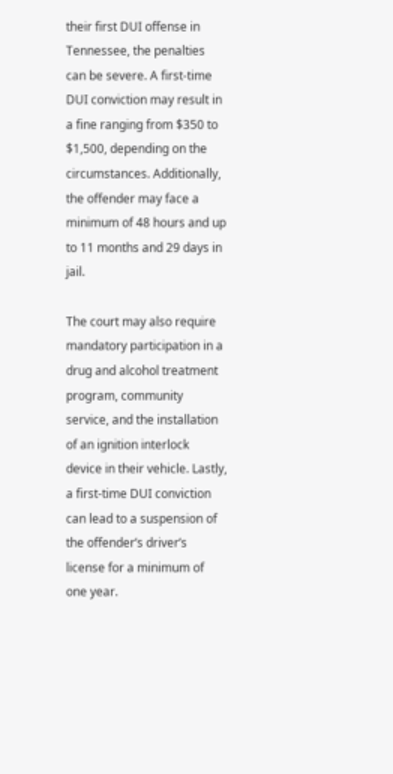their first DUI offense in Tennessee, the penalties can be severe. A first-time DUI conviction may result in a fine ranging from $350 to $1,500, depending on the circumstances. Additionally, the offender may face a minimum of 48 hours and up to 11 months and 29 days in jail.

The court may also require mandatory participation in a drug and alcohol treatment program, community service, and the installation of an ignition interlock device in their vehicle. Lastly, a first-time DUI conviction can lead to a suspension of the offender’s driver’s license for a minimum of one year.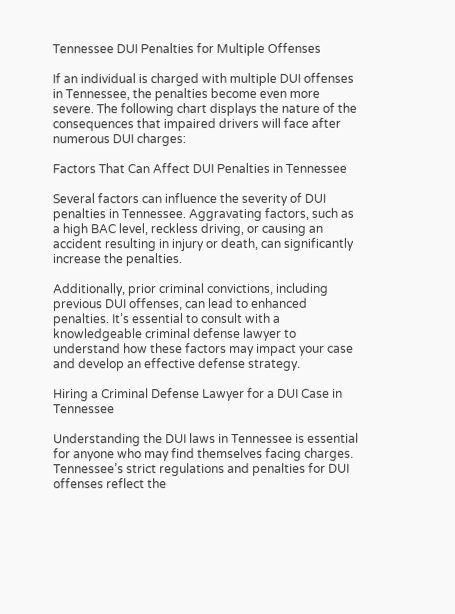Tennessee DUI Penalties for Multiple Offenses

If an individual is charged with multiple DUI offenses in Tennessee, the penalties become even more severe. The following chart displays the nature of the consequences that impaired drivers will face after numerous DUI charges:

Factors That Can Affect DUI Penalties in Tennessee

Several factors can influence the severity of DUI penalties in Tennessee. Aggravating factors, such as a high BAC level, reckless driving, or causing an accident resulting in injury or death, can significantly increase the penalties.

Additionally, prior criminal convictions, including previous DUI offenses, can lead to enhanced penalties. It’s essential to consult with a knowledgeable criminal defense lawyer to understand how these factors may impact your case and develop an effective defense strategy.

Hiring a Criminal Defense Lawyer for a DUI Case in Tennessee

Understanding the DUI laws in Tennessee is essential for anyone who may find themselves facing charges. Tennessee’s strict regulations and penalties for DUI offenses reflect the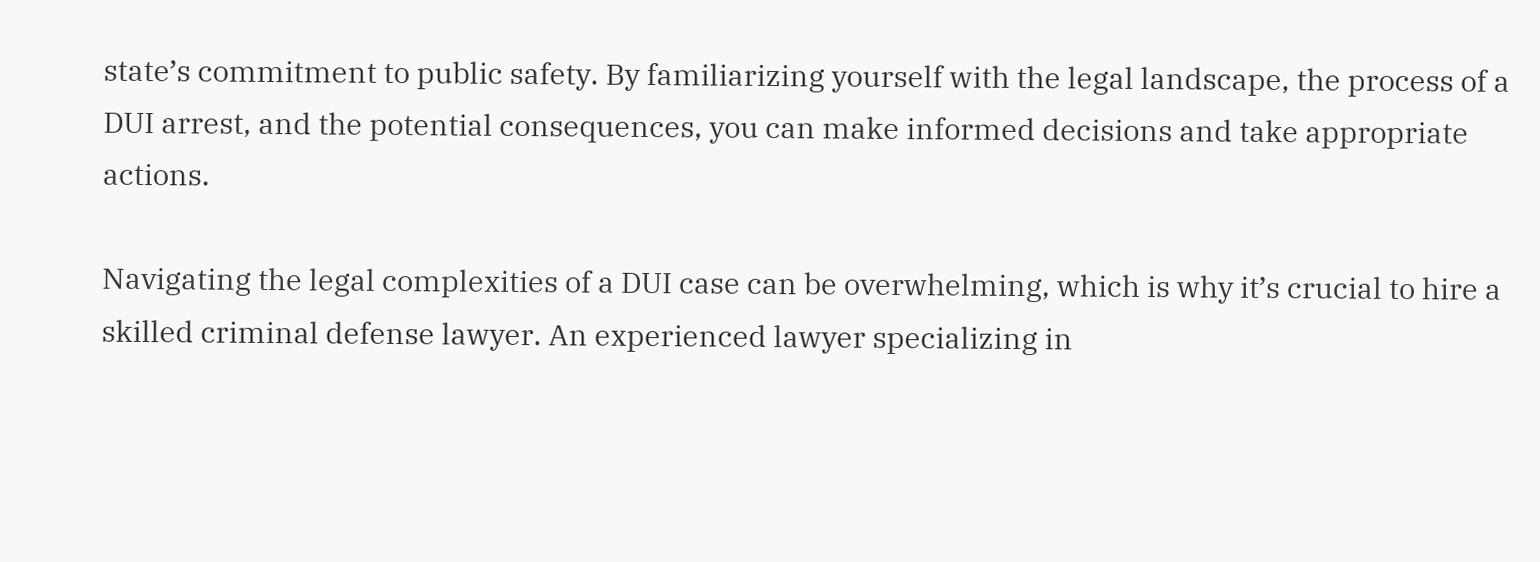state’s commitment to public safety. By familiarizing yourself with the legal landscape, the process of a DUI arrest, and the potential consequences, you can make informed decisions and take appropriate actions.

Navigating the legal complexities of a DUI case can be overwhelming, which is why it’s crucial to hire a skilled criminal defense lawyer. An experienced lawyer specializing in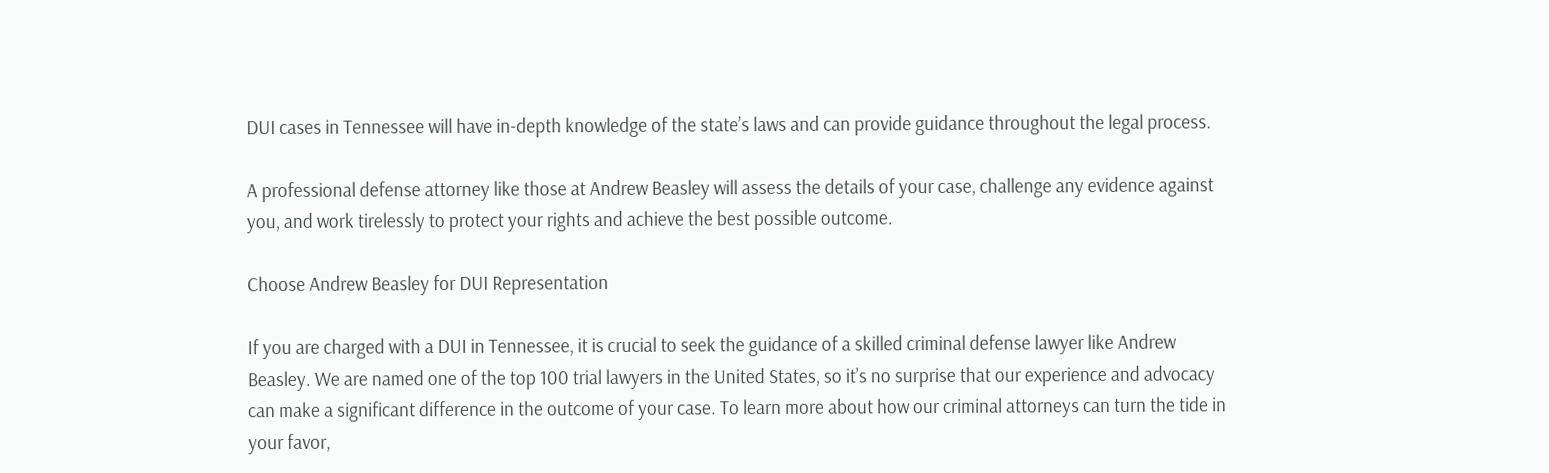DUI cases in Tennessee will have in-depth knowledge of the state’s laws and can provide guidance throughout the legal process.

A professional defense attorney like those at Andrew Beasley will assess the details of your case, challenge any evidence against you, and work tirelessly to protect your rights and achieve the best possible outcome.

Choose Andrew Beasley for DUI Representation

If you are charged with a DUI in Tennessee, it is crucial to seek the guidance of a skilled criminal defense lawyer like Andrew Beasley. We are named one of the top 100 trial lawyers in the United States, so it’s no surprise that our experience and advocacy can make a significant difference in the outcome of your case. To learn more about how our criminal attorneys can turn the tide in your favor,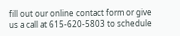fill out our online contact form or give us a call at 615-620-5803 to schedule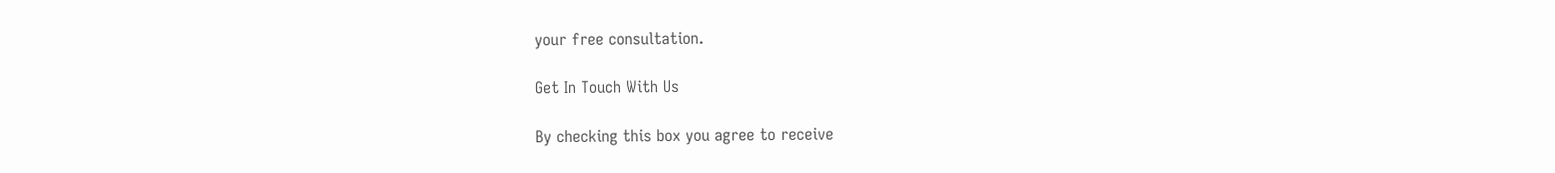your free consultation.

Get In Touch With Us

By checking this box you agree to receive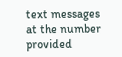text messages at the number provided